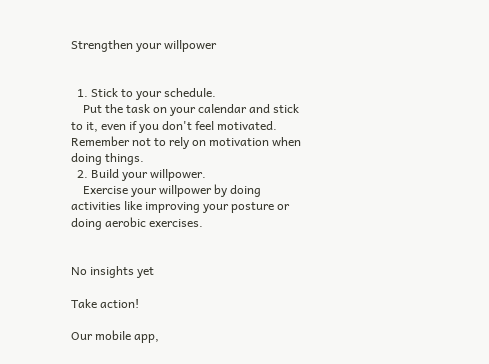Strengthen your willpower


  1. Stick to your schedule.
    Put the task on your calendar and stick to it, even if you don't feel motivated. Remember not to rely on motivation when doing things.
  2. Build your willpower.
    Exercise your willpower by doing activities like improving your posture or doing aerobic exercises.


No insights yet

Take action!

Our mobile app,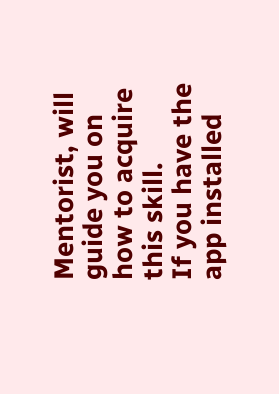Mentorist, will guide you on how to acquire this skill.
If you have the app installed